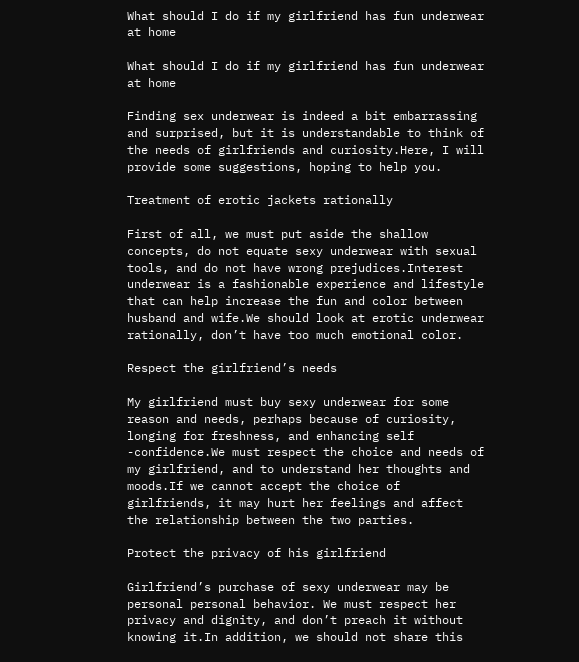What should I do if my girlfriend has fun underwear at home

What should I do if my girlfriend has fun underwear at home

Finding sex underwear is indeed a bit embarrassing and surprised, but it is understandable to think of the needs of girlfriends and curiosity.Here, I will provide some suggestions, hoping to help you.

Treatment of erotic jackets rationally

First of all, we must put aside the shallow concepts, do not equate sexy underwear with sexual tools, and do not have wrong prejudices.Interest underwear is a fashionable experience and lifestyle that can help increase the fun and color between husband and wife.We should look at erotic underwear rationally, don’t have too much emotional color.

Respect the girlfriend’s needs

My girlfriend must buy sexy underwear for some reason and needs, perhaps because of curiosity, longing for freshness, and enhancing self -confidence.We must respect the choice and needs of my girlfriend, and to understand her thoughts and moods.If we cannot accept the choice of girlfriends, it may hurt her feelings and affect the relationship between the two parties.

Protect the privacy of his girlfriend

Girlfriend’s purchase of sexy underwear may be personal personal behavior. We must respect her privacy and dignity, and don’t preach it without knowing it.In addition, we should not share this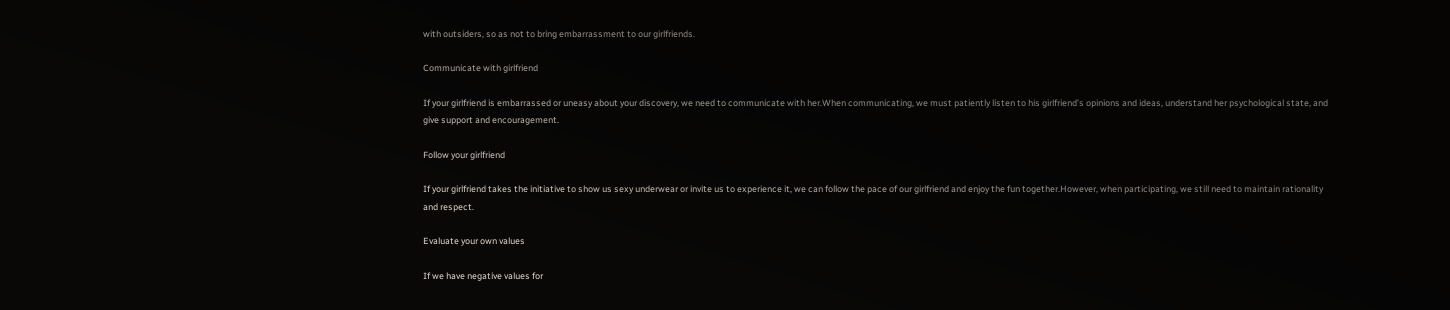with outsiders, so as not to bring embarrassment to our girlfriends.

Communicate with girlfriend

If your girlfriend is embarrassed or uneasy about your discovery, we need to communicate with her.When communicating, we must patiently listen to his girlfriend’s opinions and ideas, understand her psychological state, and give support and encouragement.

Follow your girlfriend

If your girlfriend takes the initiative to show us sexy underwear or invite us to experience it, we can follow the pace of our girlfriend and enjoy the fun together.However, when participating, we still need to maintain rationality and respect.

Evaluate your own values

If we have negative values for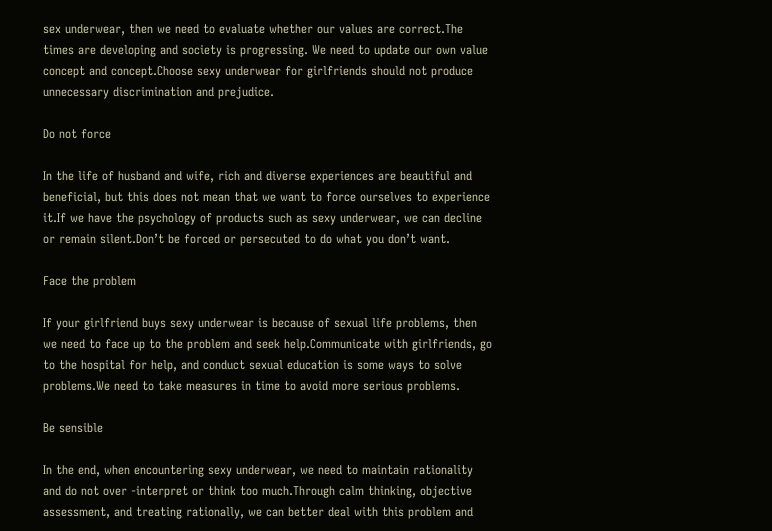sex underwear, then we need to evaluate whether our values are correct.The times are developing and society is progressing. We need to update our own value concept and concept.Choose sexy underwear for girlfriends should not produce unnecessary discrimination and prejudice.

Do not force

In the life of husband and wife, rich and diverse experiences are beautiful and beneficial, but this does not mean that we want to force ourselves to experience it.If we have the psychology of products such as sexy underwear, we can decline or remain silent.Don’t be forced or persecuted to do what you don’t want.

Face the problem

If your girlfriend buys sexy underwear is because of sexual life problems, then we need to face up to the problem and seek help.Communicate with girlfriends, go to the hospital for help, and conduct sexual education is some ways to solve problems.We need to take measures in time to avoid more serious problems.

Be sensible

In the end, when encountering sexy underwear, we need to maintain rationality and do not over -interpret or think too much.Through calm thinking, objective assessment, and treating rationally, we can better deal with this problem and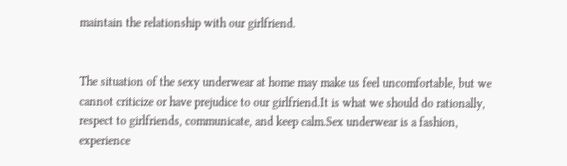maintain the relationship with our girlfriend.


The situation of the sexy underwear at home may make us feel uncomfortable, but we cannot criticize or have prejudice to our girlfriend.It is what we should do rationally, respect to girlfriends, communicate, and keep calm.Sex underwear is a fashion, experience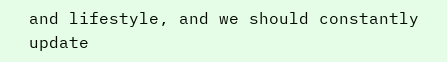and lifestyle, and we should constantly update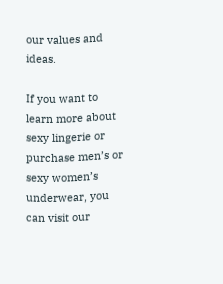our values and ideas.

If you want to learn more about sexy lingerie or purchase men’s or sexy women’s underwear, you can visit our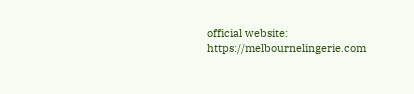official website: https://melbournelingerie.com